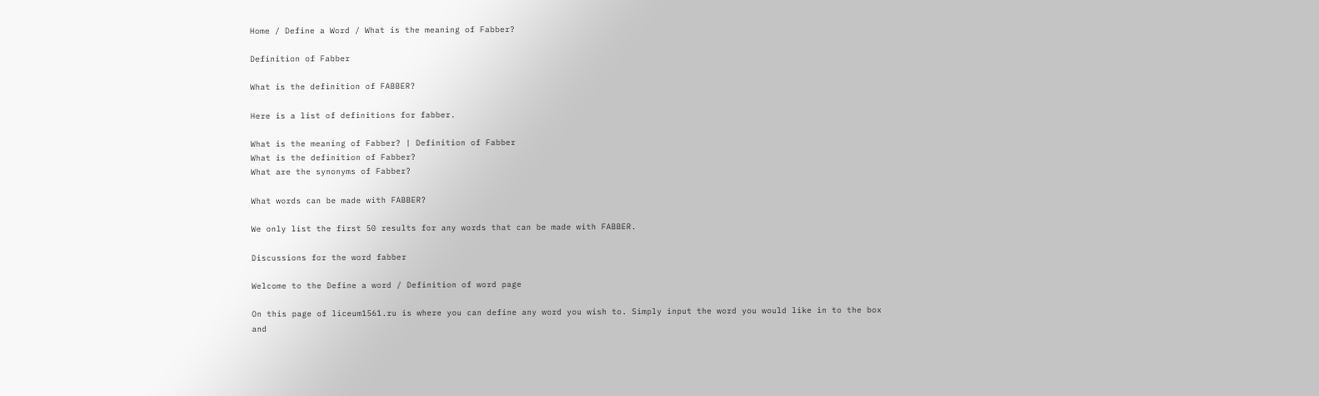Home / Define a Word / What is the meaning of Fabber?

Definition of Fabber

What is the definition of FABBER?

Here is a list of definitions for fabber.

What is the meaning of Fabber? | Definition of Fabber
What is the definition of Fabber?
What are the synonyms of Fabber?

What words can be made with FABBER?

We only list the first 50 results for any words that can be made with FABBER.

Discussions for the word fabber

Welcome to the Define a word / Definition of word page

On this page of liceum1561.ru is where you can define any word you wish to. Simply input the word you would like in to the box and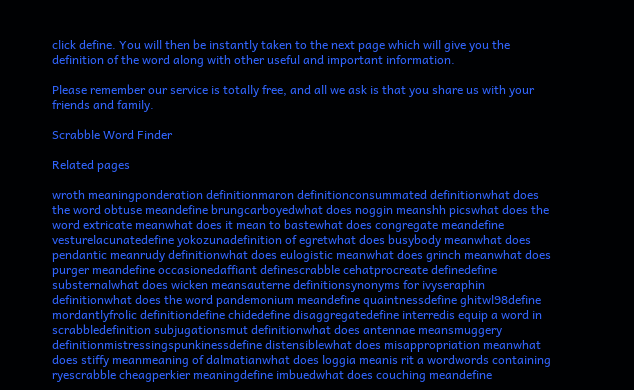click define. You will then be instantly taken to the next page which will give you the definition of the word along with other useful and important information.

Please remember our service is totally free, and all we ask is that you share us with your friends and family.

Scrabble Word Finder

Related pages

wroth meaningponderation definitionmaron definitionconsummated definitionwhat does the word obtuse meandefine brungcarboyedwhat does noggin meanshh picswhat does the word extricate meanwhat does it mean to bastewhat does congregate meandefine vesturelacunatedefine yokozunadefinition of egretwhat does busybody meanwhat does pendantic meanrudy definitionwhat does eulogistic meanwhat does grinch meanwhat does purger meandefine occasionedaffiant definescrabble cehatprocreate definedefine substernalwhat does wicken meansauterne definitionsynonyms for ivyseraphin definitionwhat does the word pandemonium meandefine quaintnessdefine ghitwl98define mordantlyfrolic definitiondefine chidedefine disaggregatedefine interredis equip a word in scrabbledefinition subjugationsmut definitionwhat does antennae meansmuggery definitionmistressingspunkinessdefine distensiblewhat does misappropriation meanwhat does stiffy meanmeaning of dalmatianwhat does loggia meanis rit a wordwords containing ryescrabble cheagperkier meaningdefine imbuedwhat does couching meandefine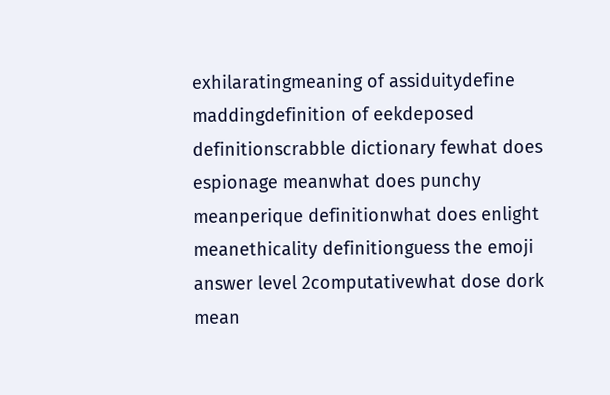exhilaratingmeaning of assiduitydefine maddingdefinition of eekdeposed definitionscrabble dictionary fewhat does espionage meanwhat does punchy meanperique definitionwhat does enlight meanethicality definitionguess the emoji answer level 2computativewhat dose dork mean